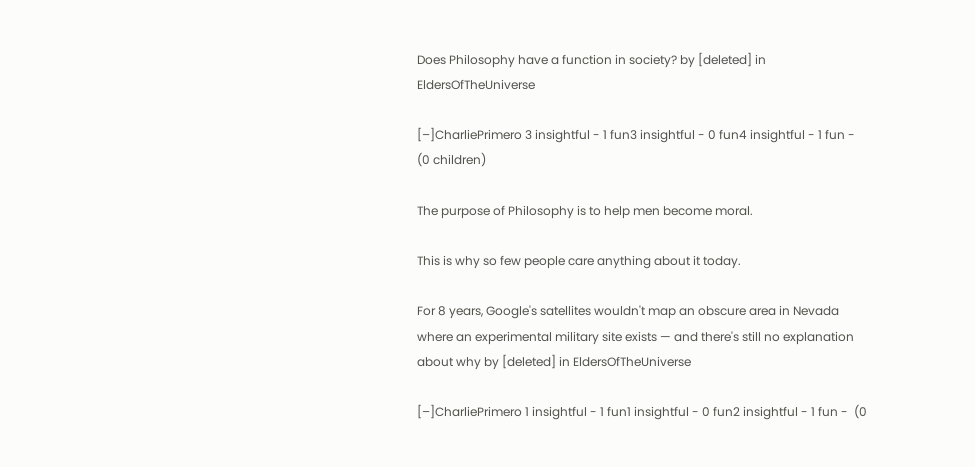Does Philosophy have a function in society? by [deleted] in EldersOfTheUniverse

[–]CharliePrimero 3 insightful - 1 fun3 insightful - 0 fun4 insightful - 1 fun -  (0 children)

The purpose of Philosophy is to help men become moral.

This is why so few people care anything about it today.

For 8 years, Google's satellites wouldn't map an obscure area in Nevada where an experimental military site exists — and there's still no explanation about why by [deleted] in EldersOfTheUniverse

[–]CharliePrimero 1 insightful - 1 fun1 insightful - 0 fun2 insightful - 1 fun -  (0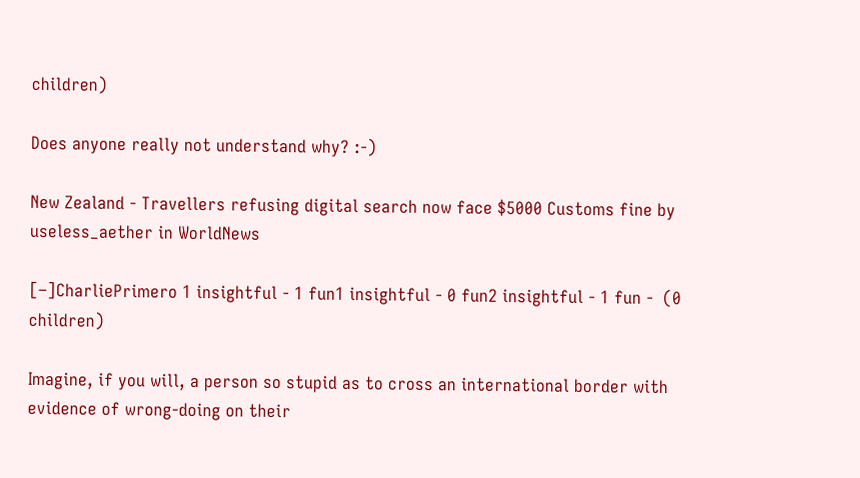children)

Does anyone really not understand why? :-)

New Zealand - Travellers refusing digital search now face $5000 Customs fine by useless_aether in WorldNews

[–]CharliePrimero 1 insightful - 1 fun1 insightful - 0 fun2 insightful - 1 fun -  (0 children)

Imagine, if you will, a person so stupid as to cross an international border with evidence of wrong-doing on their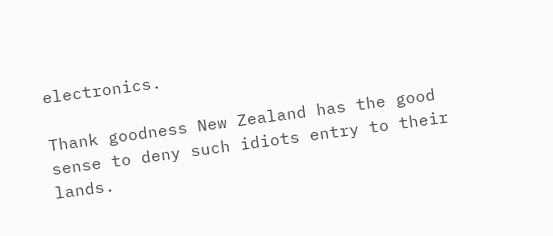electronics.

Thank goodness New Zealand has the good sense to deny such idiots entry to their lands.